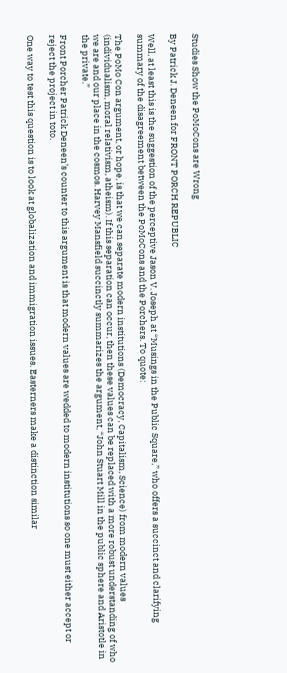Studies Show the PoMoCons are Wrong

By Patrick J. Deneen for FRONT PORCH REPUBLIC

Well, at least this is the suggestion of the perceptive Jason V. Joseph at “Musings in the Public Square,” who offers a succinct and clarifying summary of the disagreement between the PoMoCons and the Porchers. To quote:

The PoMo Con argument, or hope, is that we can separate modern institutions (Democracy, Capitalism, Science) from modern values (individualism, moral relativism, atheism). If this separation can occur, then these values can be replaced with a more robust understanding of who we are and our place in the cosmos. Harvey Mansfield succinctly summarizes the argument, “John Stuart Mill in the public sphere and Aristotle in the private.”

Front Porcher Patrick Deneen’s counter to this argument is that modern values are wedded to modern institutions so one must either accept or reject the project in toto.

One way to test this question is to look at globalization and immigration issues. Easterners make a distinction similar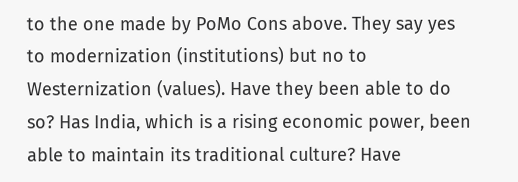to the one made by PoMo Cons above. They say yes to modernization (institutions) but no to Westernization (values). Have they been able to do so? Has India, which is a rising economic power, been able to maintain its traditional culture? Have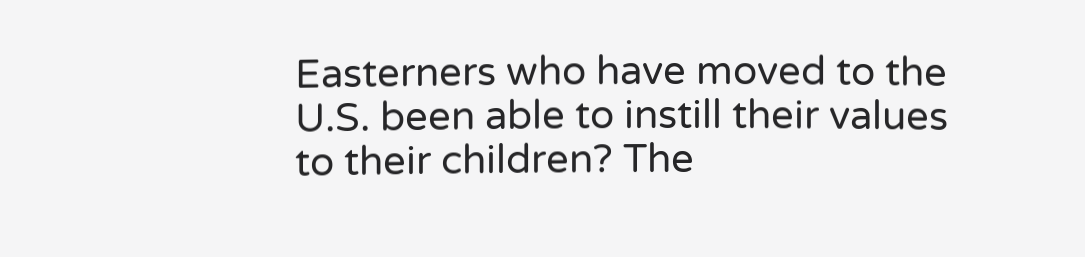Easterners who have moved to the U.S. been able to instill their values to their children? The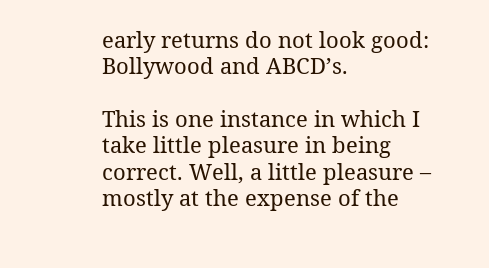early returns do not look good: Bollywood and ABCD’s.

This is one instance in which I take little pleasure in being correct. Well, a little pleasure – mostly at the expense of the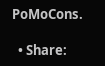PoMoCons.

  • Share: